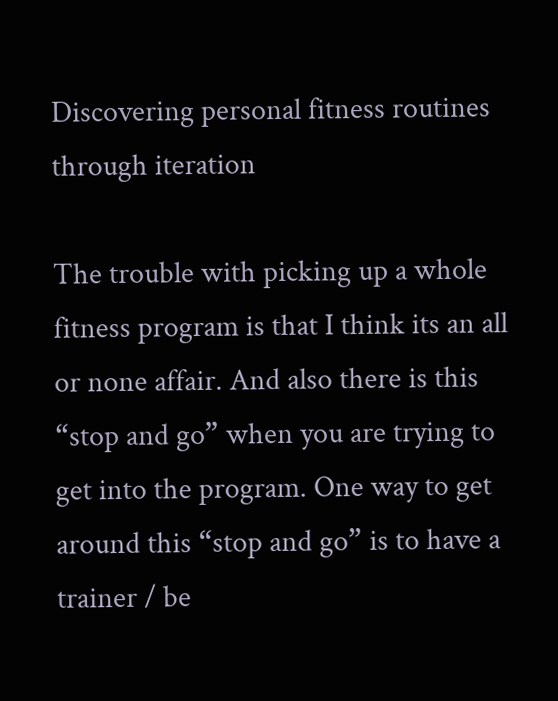Discovering personal fitness routines through iteration

The trouble with picking up a whole fitness program is that I think its an all or none affair. And also there is this “stop and go” when you are trying to get into the program. One way to get around this “stop and go” is to have a trainer / be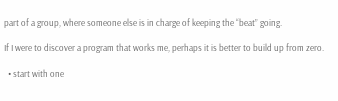part of a group, where someone else is in charge of keeping the “beat” going.

If I were to discover a program that works me, perhaps it is better to build up from zero.

  • start with one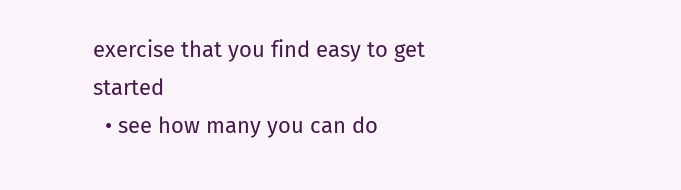exercise that you find easy to get started
  • see how many you can do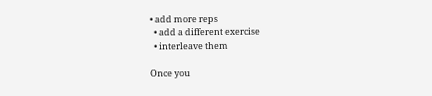• add more reps
  • add a different exercise
  • interleave them

Once you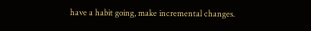have a habit going, make incremental changes.